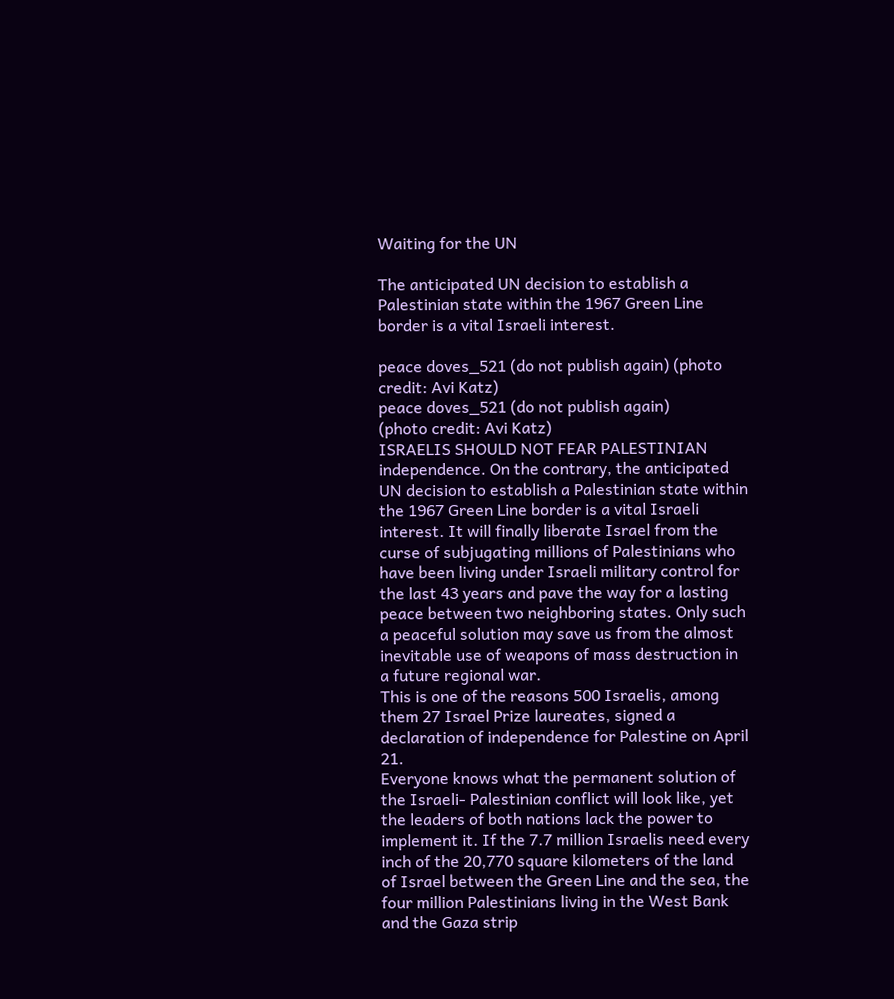Waiting for the UN

The anticipated UN decision to establish a Palestinian state within the 1967 Green Line border is a vital Israeli interest.

peace doves_521 (do not publish again) (photo credit: Avi Katz)
peace doves_521 (do not publish again)
(photo credit: Avi Katz)
ISRAELIS SHOULD NOT FEAR PALESTINIAN independence. On the contrary, the anticipated UN decision to establish a Palestinian state within the 1967 Green Line border is a vital Israeli interest. It will finally liberate Israel from the curse of subjugating millions of Palestinians who have been living under Israeli military control for the last 43 years and pave the way for a lasting peace between two neighboring states. Only such a peaceful solution may save us from the almost inevitable use of weapons of mass destruction in a future regional war.
This is one of the reasons 500 Israelis, among them 27 Israel Prize laureates, signed a declaration of independence for Palestine on April 21.
Everyone knows what the permanent solution of the Israeli- Palestinian conflict will look like, yet the leaders of both nations lack the power to implement it. If the 7.7 million Israelis need every inch of the 20,770 square kilometers of the land of Israel between the Green Line and the sea, the four million Palestinians living in the West Bank and the Gaza strip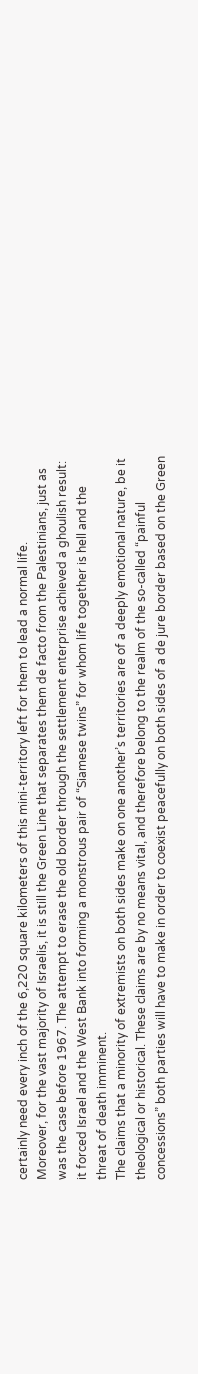certainly need every inch of the 6,220 square kilometers of this mini-territory left for them to lead a normal life.
Moreover, for the vast majority of Israelis, it is still the Green Line that separates them de facto from the Palestinians, just as was the case before 1967. The attempt to erase the old border through the settlement enterprise achieved a ghoulish result: it forced Israel and the West Bank into forming a monstrous pair of “Siamese twins” for whom life together is hell and the threat of death imminent.
The claims that a minority of extremists on both sides make on one another’s territories are of a deeply emotional nature, be it theological or historical. These claims are by no means vital, and therefore belong to the realm of the so-called “painful concessions” both parties will have to make in order to coexist peacefully on both sides of a de jure border based on the Green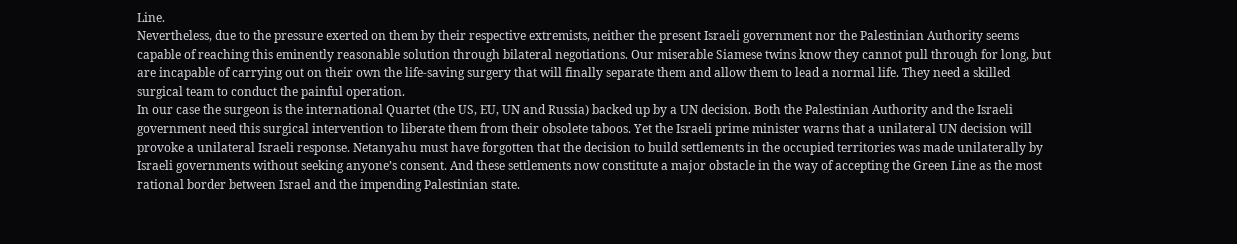Line.
Nevertheless, due to the pressure exerted on them by their respective extremists, neither the present Israeli government nor the Palestinian Authority seems capable of reaching this eminently reasonable solution through bilateral negotiations. Our miserable Siamese twins know they cannot pull through for long, but are incapable of carrying out on their own the life-saving surgery that will finally separate them and allow them to lead a normal life. They need a skilled surgical team to conduct the painful operation.
In our case the surgeon is the international Quartet (the US, EU, UN and Russia) backed up by a UN decision. Both the Palestinian Authority and the Israeli government need this surgical intervention to liberate them from their obsolete taboos. Yet the Israeli prime minister warns that a unilateral UN decision will provoke a unilateral Israeli response. Netanyahu must have forgotten that the decision to build settlements in the occupied territories was made unilaterally by Israeli governments without seeking anyone’s consent. And these settlements now constitute a major obstacle in the way of accepting the Green Line as the most rational border between Israel and the impending Palestinian state.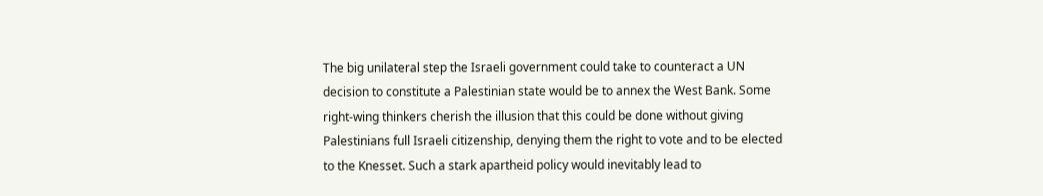The big unilateral step the Israeli government could take to counteract a UN decision to constitute a Palestinian state would be to annex the West Bank. Some right-wing thinkers cherish the illusion that this could be done without giving Palestinians full Israeli citizenship, denying them the right to vote and to be elected to the Knesset. Such a stark apartheid policy would inevitably lead to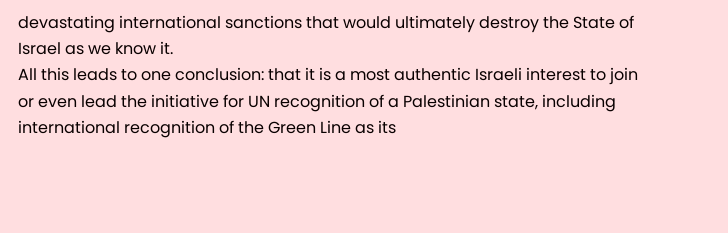devastating international sanctions that would ultimately destroy the State of Israel as we know it.
All this leads to one conclusion: that it is a most authentic Israeli interest to join or even lead the initiative for UN recognition of a Palestinian state, including international recognition of the Green Line as its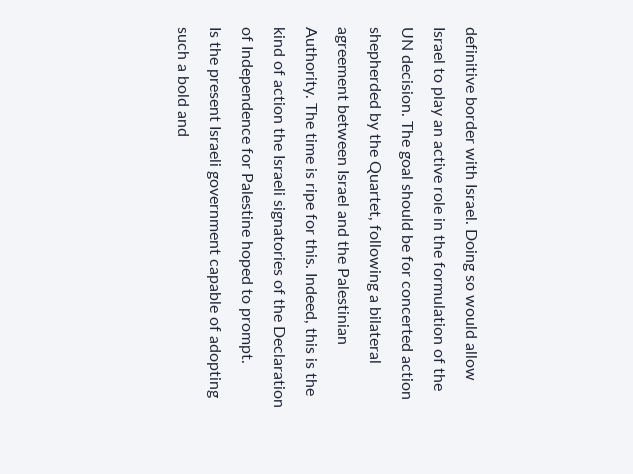definitive border with Israel. Doing so would allow Israel to play an active role in the formulation of the UN decision. The goal should be for concerted action shepherded by the Quartet, following a bilateral agreement between Israel and the Palestinian Authority. The time is ripe for this. Indeed, this is the kind of action the Israeli signatories of the Declaration of Independence for Palestine hoped to prompt.
Is the present Israeli government capable of adopting such a bold and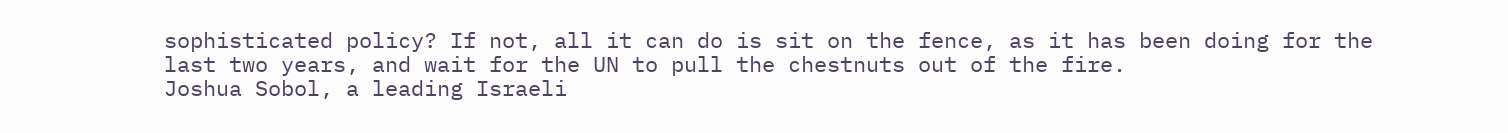sophisticated policy? If not, all it can do is sit on the fence, as it has been doing for the last two years, and wait for the UN to pull the chestnuts out of the fire.
Joshua Sobol, a leading Israeli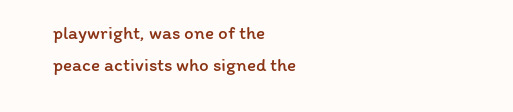playwright, was one of the peace activists who signed the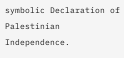symbolic Declaration of Palestinian Independence.